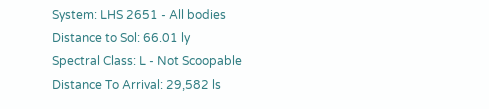System: LHS 2651 - All bodies
Distance to Sol: 66.01 ly
Spectral Class: L - Not Scoopable
Distance To Arrival: 29,582 ls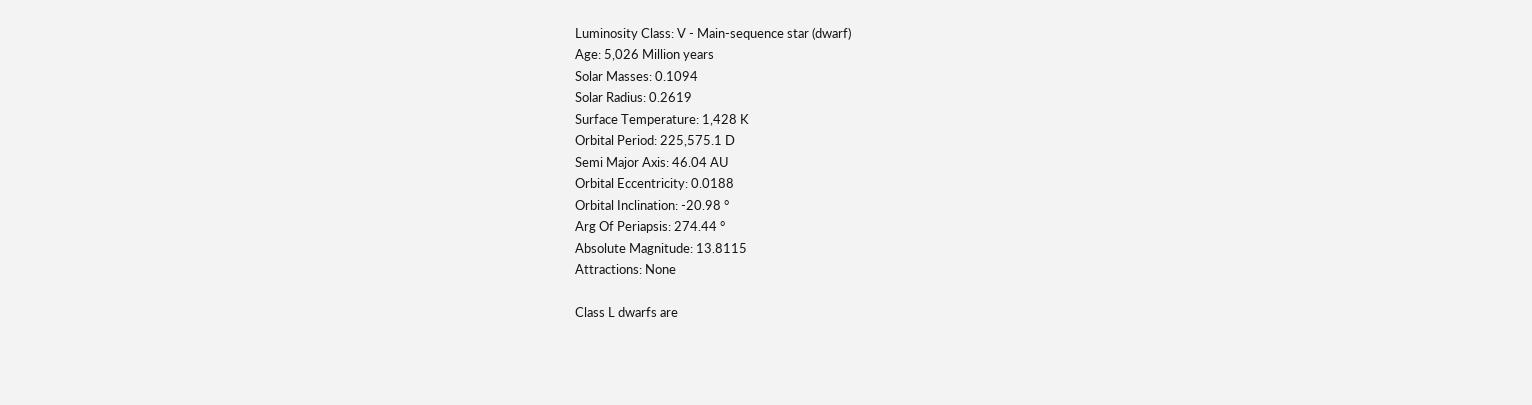Luminosity Class: V - Main-sequence star (dwarf)
Age: 5,026 Million years
Solar Masses: 0.1094
Solar Radius: 0.2619
Surface Temperature: 1,428 K
Orbital Period: 225,575.1 D
Semi Major Axis: 46.04 AU
Orbital Eccentricity: 0.0188
Orbital Inclination: -20.98 °
Arg Of Periapsis: 274.44 °
Absolute Magnitude: 13.8115
Attractions: None

Class L dwarfs are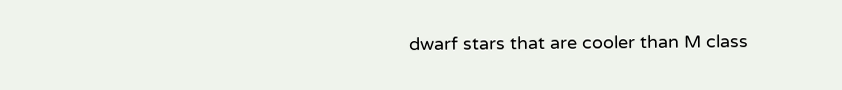dwarf stars that are cooler than M class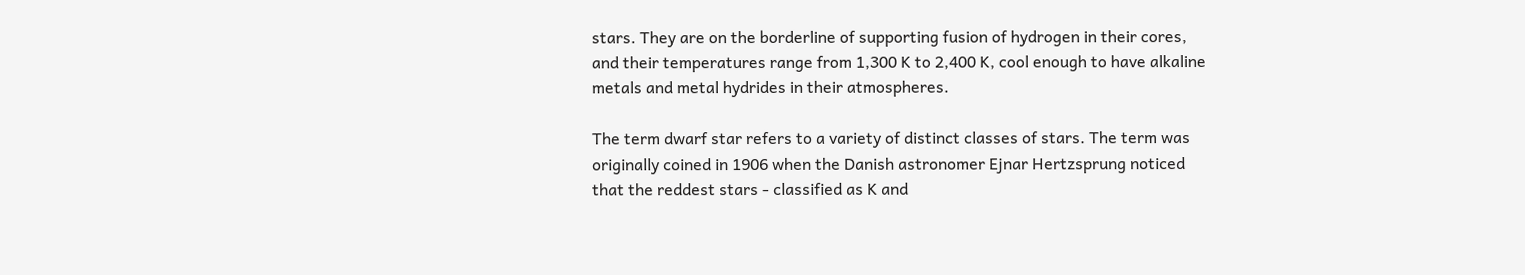stars. They are on the borderline of supporting fusion of hydrogen in their cores, and their temperatures range from 1,300 K to 2,400 K, cool enough to have alkaline metals and metal hydrides in their atmospheres.

The term dwarf star refers to a variety of distinct classes of stars. The term was originally coined in 1906 when the Danish astronomer Ejnar Hertzsprung noticed that the reddest stars - classified as K and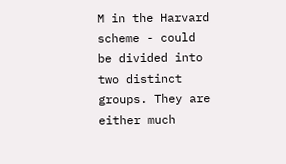M in the Harvard scheme - could be divided into two distinct groups. They are either much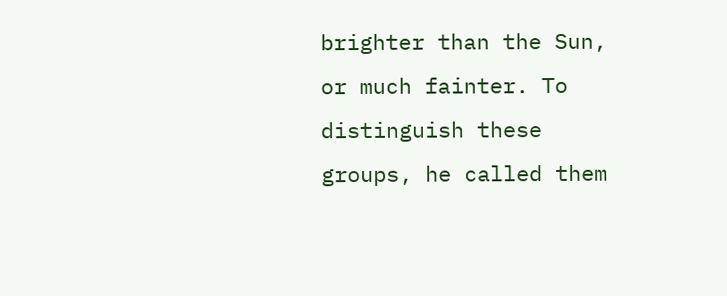brighter than the Sun, or much fainter. To distinguish these groups, he called them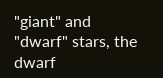"giant" and "dwarf" stars, the dwarf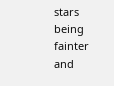stars being fainter and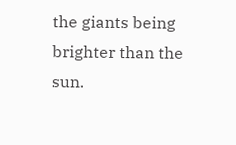the giants being brighter than the sun.